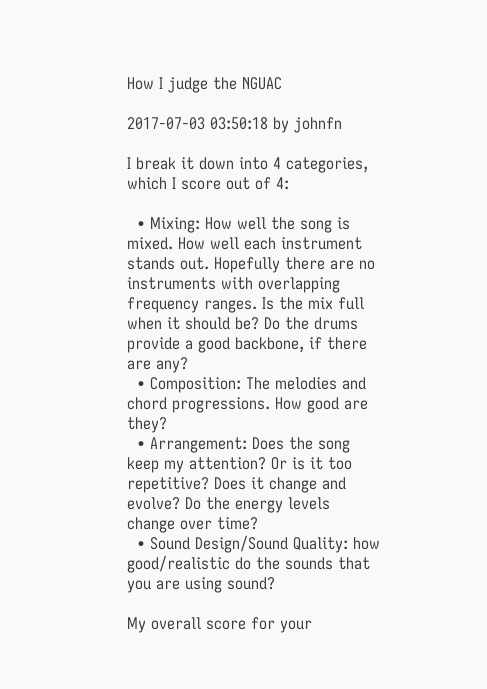How I judge the NGUAC

2017-07-03 03:50:18 by johnfn

I break it down into 4 categories, which I score out of 4:

  • Mixing: How well the song is mixed. How well each instrument stands out. Hopefully there are no instruments with overlapping frequency ranges. Is the mix full when it should be? Do the drums provide a good backbone, if there are any?
  • Composition: The melodies and chord progressions. How good are they?
  • Arrangement: Does the song keep my attention? Or is it too repetitive? Does it change and evolve? Do the energy levels change over time?
  • Sound Design/Sound Quality: how good/realistic do the sounds that you are using sound?

My overall score for your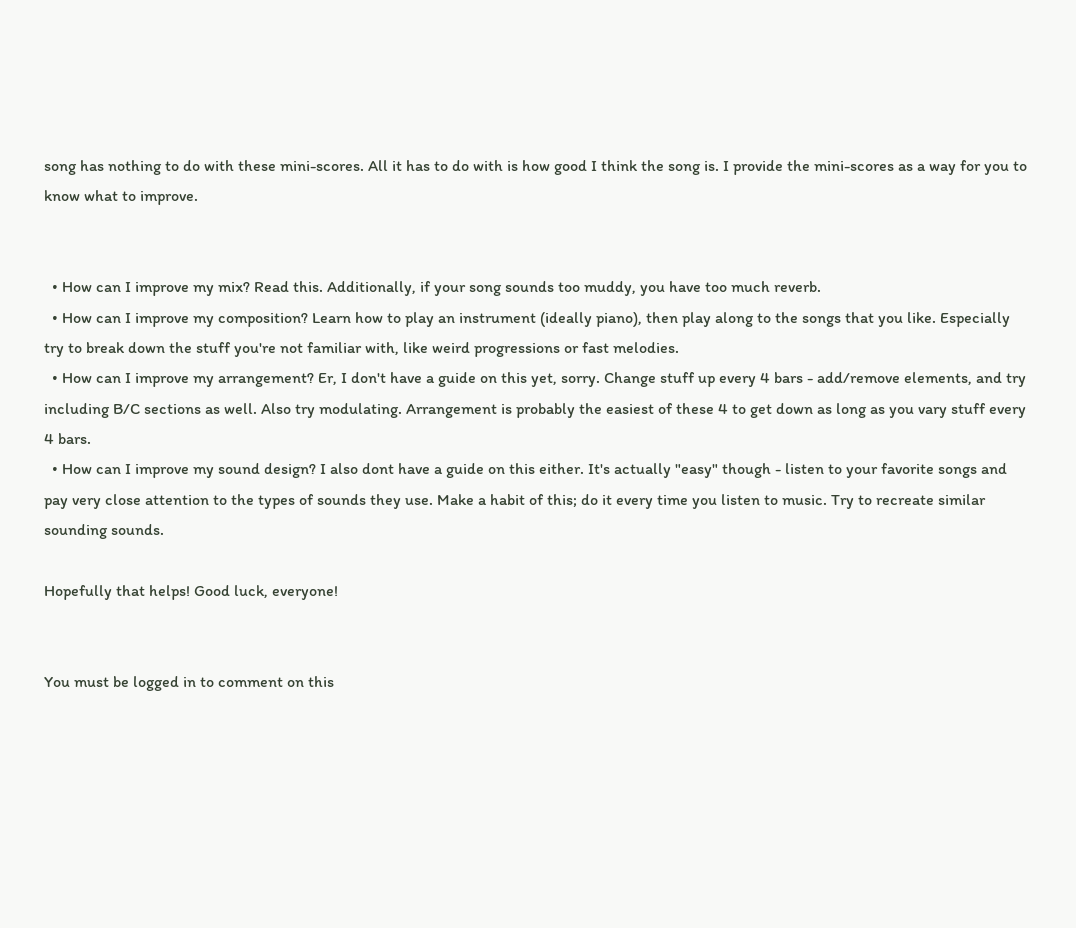song has nothing to do with these mini-scores. All it has to do with is how good I think the song is. I provide the mini-scores as a way for you to know what to improve.


  • How can I improve my mix? Read this. Additionally, if your song sounds too muddy, you have too much reverb.
  • How can I improve my composition? Learn how to play an instrument (ideally piano), then play along to the songs that you like. Especially try to break down the stuff you're not familiar with, like weird progressions or fast melodies.
  • How can I improve my arrangement? Er, I don't have a guide on this yet, sorry. Change stuff up every 4 bars - add/remove elements, and try including B/C sections as well. Also try modulating. Arrangement is probably the easiest of these 4 to get down as long as you vary stuff every 4 bars.
  • How can I improve my sound design? I also dont have a guide on this either. It's actually "easy" though - listen to your favorite songs and pay very close attention to the types of sounds they use. Make a habit of this; do it every time you listen to music. Try to recreate similar sounding sounds.

Hopefully that helps! Good luck, everyone!


You must be logged in to comment on this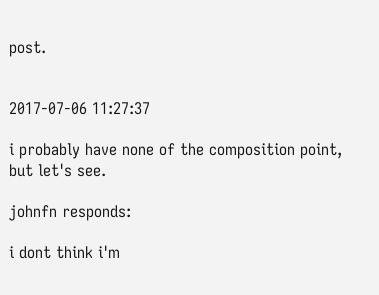post.


2017-07-06 11:27:37

i probably have none of the composition point, but let's see.

johnfn responds:

i dont think i'm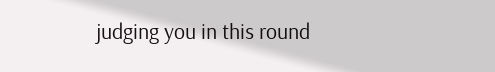judging you in this round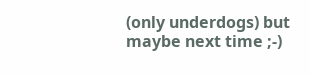(only underdogs) but maybe next time ;-)